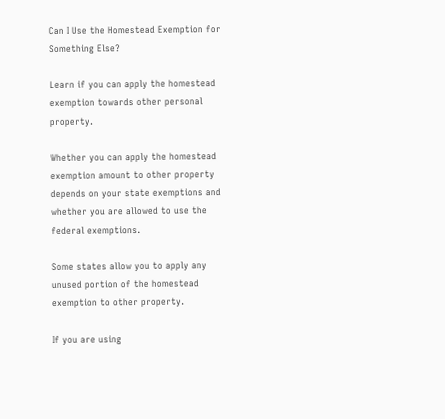Can I Use the Homestead Exemption for Something Else?

Learn if you can apply the homestead exemption towards other personal property.

Whether you can apply the homestead exemption amount to other property depends on your state exemptions and whether you are allowed to use the federal exemptions.

Some states allow you to apply any unused portion of the homestead exemption to other property.

If you are using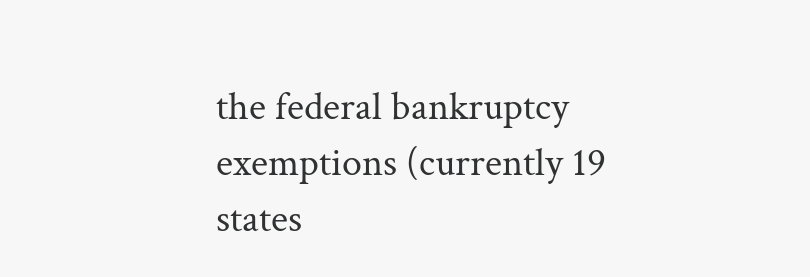the federal bankruptcy exemptions (currently 19 states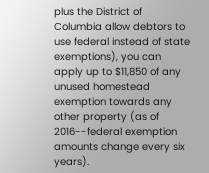plus the District of Columbia allow debtors to use federal instead of state exemptions), you can apply up to $11,850 of any unused homestead exemption towards any other property (as of 2016--federal exemption amounts change every six years).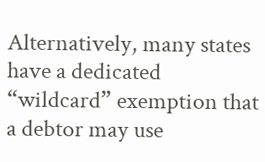Alternatively, many states have a dedicated “wildcard” exemption that a debtor may use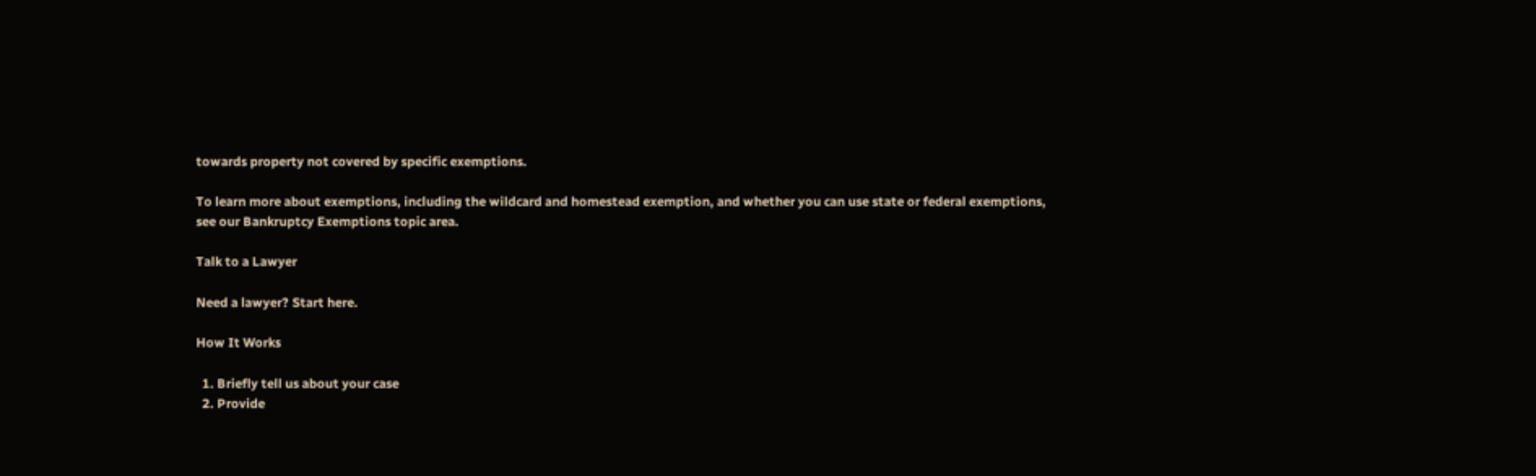towards property not covered by specific exemptions.

To learn more about exemptions, including the wildcard and homestead exemption, and whether you can use state or federal exemptions, see our Bankruptcy Exemptions topic area.

Talk to a Lawyer

Need a lawyer? Start here.

How It Works

  1. Briefly tell us about your case
  2. Provide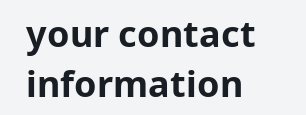your contact information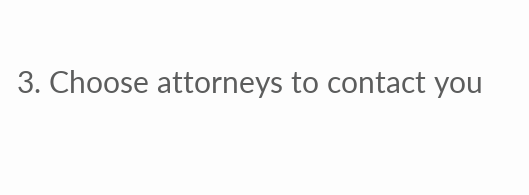3. Choose attorneys to contact you